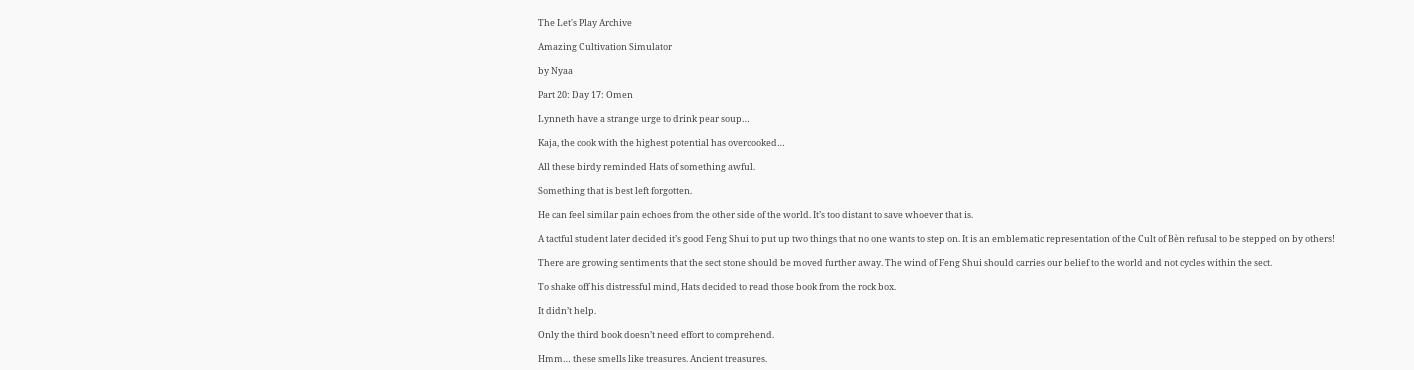The Let's Play Archive

Amazing Cultivation Simulator

by Nyaa

Part 20: Day 17: Omen

Lynneth have a strange urge to drink pear soup…

Kaja, the cook with the highest potential has overcooked…

All these birdy reminded Hats of something awful.

Something that is best left forgotten.

He can feel similar pain echoes from the other side of the world. It’s too distant to save whoever that is.

A tactful student later decided it’s good Feng Shui to put up two things that no one wants to step on. It is an emblematic representation of the Cult of Bèn refusal to be stepped on by others!

There are growing sentiments that the sect stone should be moved further away. The wind of Feng Shui should carries our belief to the world and not cycles within the sect.

To shake off his distressful mind, Hats decided to read those book from the rock box.

It didn’t help.

Only the third book doesn’t need effort to comprehend.

Hmm… these smells like treasures. Ancient treasures.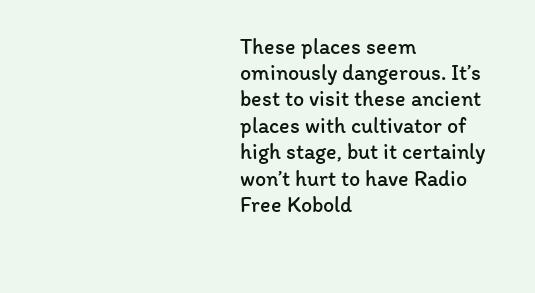These places seem ominously dangerous. It’s best to visit these ancient places with cultivator of high stage, but it certainly won’t hurt to have Radio Free Kobold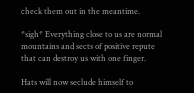check them out in the meantime.

*sigh* Everything close to us are normal mountains and sects of positive repute that can destroy us with one finger.

Hats will now seclude himself to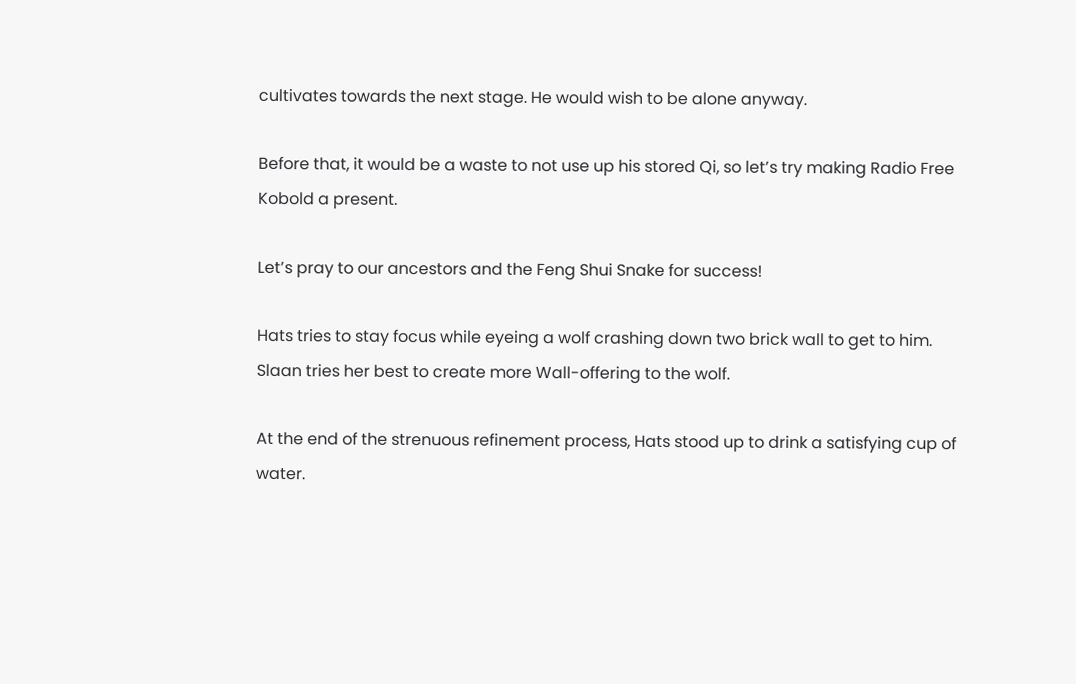cultivates towards the next stage. He would wish to be alone anyway.

Before that, it would be a waste to not use up his stored Qi, so let’s try making Radio Free Kobold a present.

Let’s pray to our ancestors and the Feng Shui Snake for success!

Hats tries to stay focus while eyeing a wolf crashing down two brick wall to get to him. Slaan tries her best to create more Wall-offering to the wolf.

At the end of the strenuous refinement process, Hats stood up to drink a satisfying cup of water.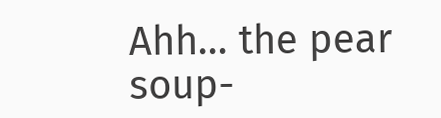Ahh… the pear soup-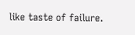like taste of failure.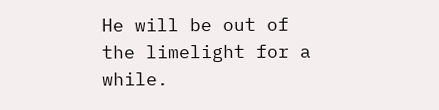He will be out of the limelight for a while.